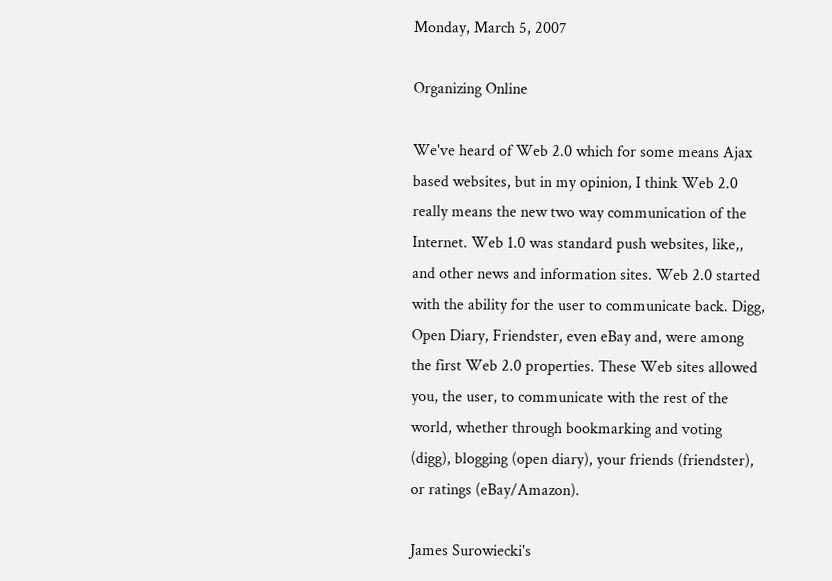Monday, March 5, 2007

Organizing Online

We've heard of Web 2.0 which for some means Ajax based websites, but in my opinion, I think Web 2.0 really means the new two way communication of the Internet. Web 1.0 was standard push websites, like,, and other news and information sites. Web 2.0 started with the ability for the user to communicate back. Digg, Open Diary, Friendster, even eBay and, were among the first Web 2.0 properties. These Web sites allowed you, the user, to communicate with the rest of the world, whether through bookmarking and voting (digg), blogging (open diary), your friends (friendster), or ratings (eBay/Amazon).

James Surowiecki's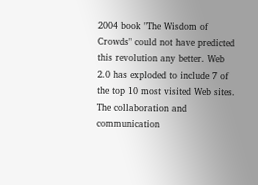2004 book "The Wisdom of Crowds" could not have predicted this revolution any better. Web 2.0 has exploded to include 7 of the top 10 most visited Web sites. The collaboration and communication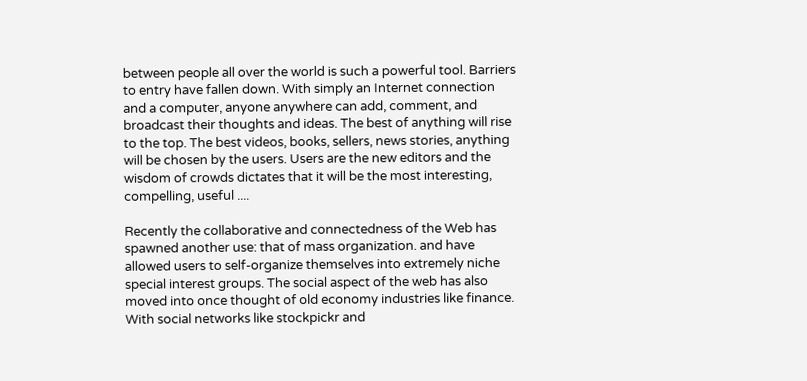between people all over the world is such a powerful tool. Barriers to entry have fallen down. With simply an Internet connection and a computer, anyone anywhere can add, comment, and broadcast their thoughts and ideas. The best of anything will rise to the top. The best videos, books, sellers, news stories, anything will be chosen by the users. Users are the new editors and the wisdom of crowds dictates that it will be the most interesting, compelling, useful ....

Recently the collaborative and connectedness of the Web has spawned another use: that of mass organization. and have allowed users to self-organize themselves into extremely niche special interest groups. The social aspect of the web has also moved into once thought of old economy industries like finance. With social networks like stockpickr and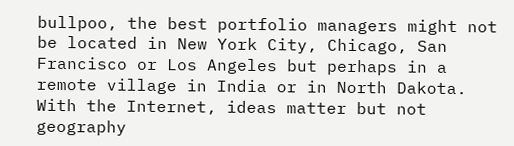bullpoo, the best portfolio managers might not be located in New York City, Chicago, San Francisco or Los Angeles but perhaps in a remote village in India or in North Dakota. With the Internet, ideas matter but not geography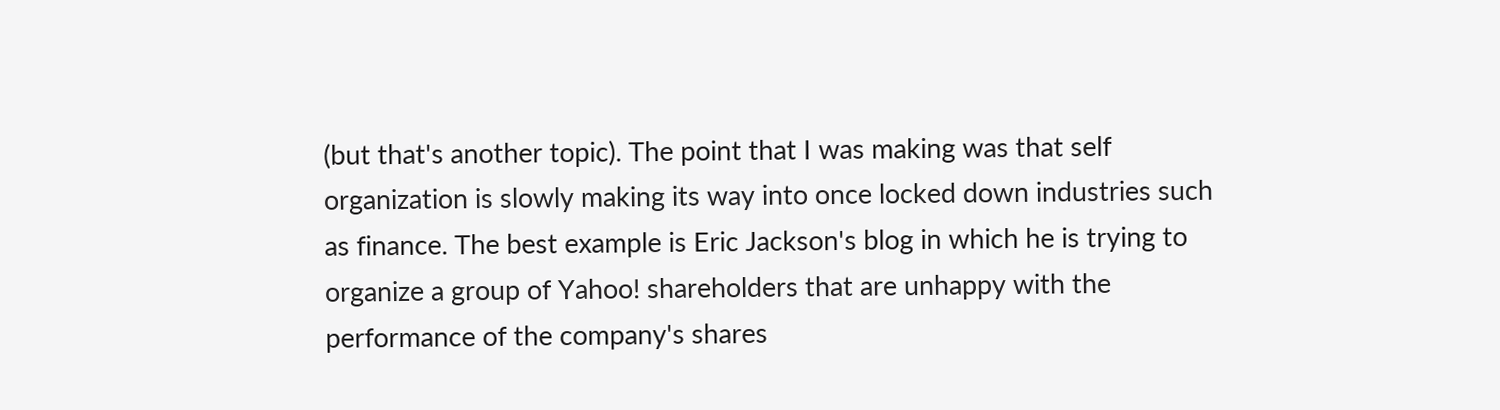(but that's another topic). The point that I was making was that self organization is slowly making its way into once locked down industries such as finance. The best example is Eric Jackson's blog in which he is trying to organize a group of Yahoo! shareholders that are unhappy with the performance of the company's shares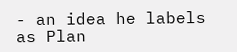- an idea he labels as Plan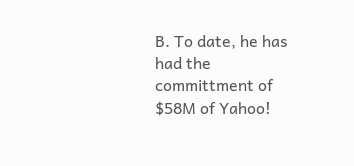B. To date, he has had the committment of $58M of Yahoo!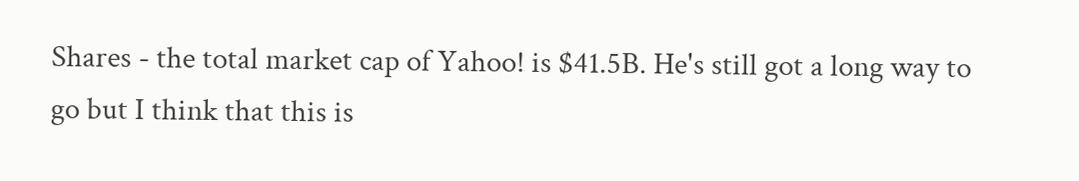Shares - the total market cap of Yahoo! is $41.5B. He's still got a long way to go but I think that this is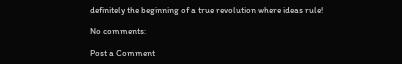definitely the beginning of a true revolution where ideas rule!

No comments:

Post a Comment